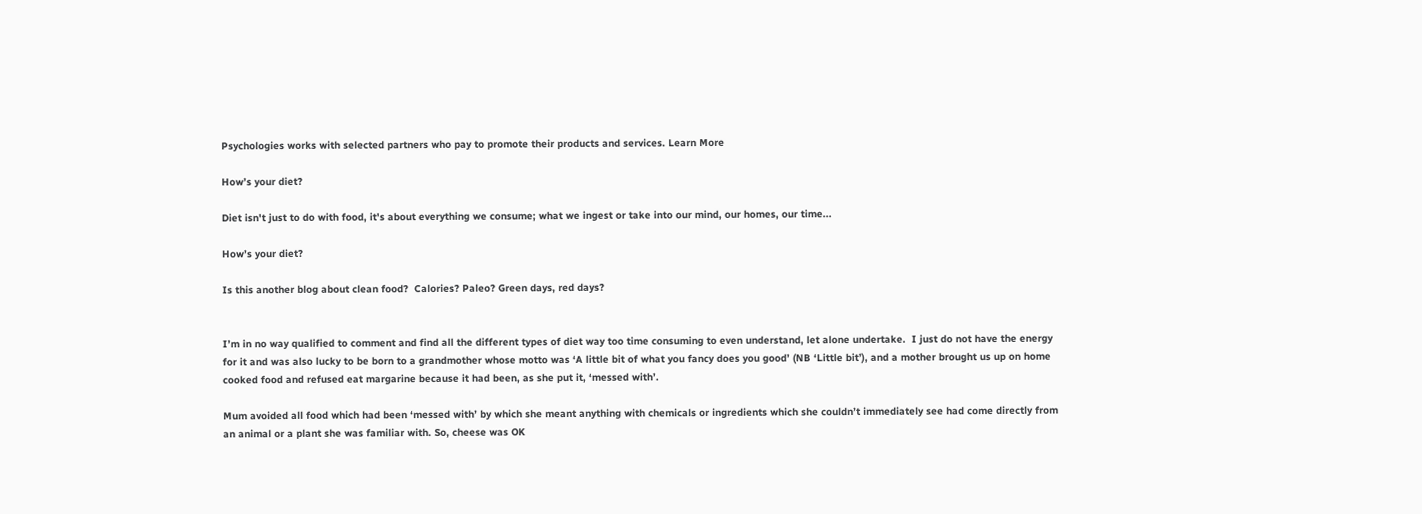Psychologies works with selected partners who pay to promote their products and services. Learn More

How’s your diet?

Diet isn't just to do with food, it's about everything we consume; what we ingest or take into our mind, our homes, our time...

How’s your diet?

Is this another blog about clean food?  Calories? Paleo? Green days, red days?


I’m in no way qualified to comment and find all the different types of diet way too time consuming to even understand, let alone undertake.  I just do not have the energy for it and was also lucky to be born to a grandmother whose motto was ‘A little bit of what you fancy does you good’ (NB ‘Little bit’), and a mother brought us up on home cooked food and refused eat margarine because it had been, as she put it, ‘messed with’.

Mum avoided all food which had been ‘messed with’ by which she meant anything with chemicals or ingredients which she couldn’t immediately see had come directly from an animal or a plant she was familiar with. So, cheese was OK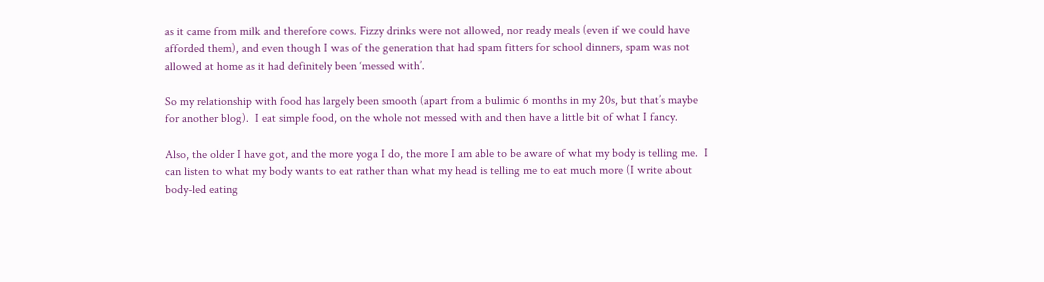as it came from milk and therefore cows. Fizzy drinks were not allowed, nor ready meals (even if we could have afforded them), and even though I was of the generation that had spam fitters for school dinners, spam was not allowed at home as it had definitely been ‘messed with’.

So my relationship with food has largely been smooth (apart from a bulimic 6 months in my 20s, but that’s maybe for another blog).  I eat simple food, on the whole not messed with and then have a little bit of what I fancy.

Also, the older I have got, and the more yoga I do, the more I am able to be aware of what my body is telling me.  I can listen to what my body wants to eat rather than what my head is telling me to eat much more (I write about body-led eating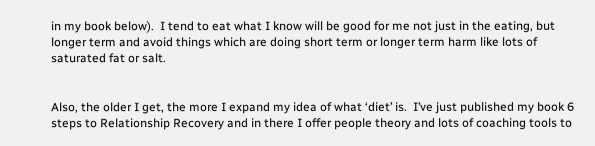in my book below).  I tend to eat what I know will be good for me not just in the eating, but longer term and avoid things which are doing short term or longer term harm like lots of saturated fat or salt.


Also, the older I get, the more I expand my idea of what ‘diet’ is.  I’ve just published my book 6 steps to Relationship Recovery and in there I offer people theory and lots of coaching tools to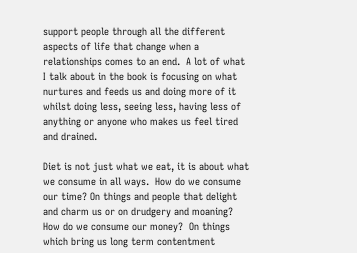support people through all the different aspects of life that change when a relationships comes to an end.  A lot of what I talk about in the book is focusing on what nurtures and feeds us and doing more of it whilst doing less, seeing less, having less of anything or anyone who makes us feel tired and drained.

Diet is not just what we eat, it is about what we consume in all ways.  How do we consume our time? On things and people that delight and charm us or on drudgery and moaning?  How do we consume our money?  On things which bring us long term contentment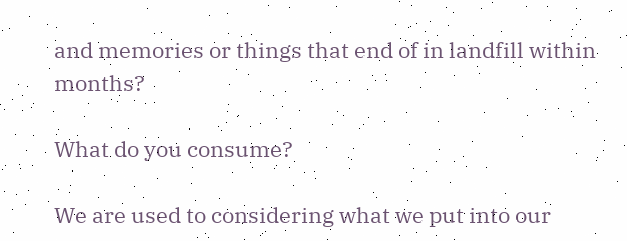and memories or things that end of in landfill within months?

What do you consume?

We are used to considering what we put into our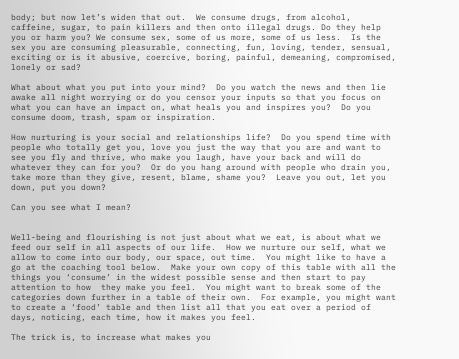body; but now let’s widen that out.  We consume drugs, from alcohol, caffeine, sugar, to pain killers and then onto illegal drugs. Do they help you or harm you? We consume sex, some of us more, some of us less.  Is the sex you are consuming pleasurable, connecting, fun, loving, tender, sensual, exciting or is it abusive, coercive, boring, painful, demeaning, compromised, lonely or sad?

What about what you put into your mind?  Do you watch the news and then lie awake all night worrying or do you censor your inputs so that you focus on what you can have an impact on, what heals you and inspires you?  Do you consume doom, trash, spam or inspiration.

How nurturing is your social and relationships life?  Do you spend time with people who totally get you, love you just the way that you are and want to see you fly and thrive, who make you laugh, have your back and will do whatever they can for you?  Or do you hang around with people who drain you, take more than they give, resent, blame, shame you?  Leave you out, let you down, put you down?

Can you see what I mean?


Well-being and flourishing is not just about what we eat, is about what we feed our self in all aspects of our life.  How we nurture our self, what we allow to come into our body, our space, out time.  You might like to have a go at the coaching tool below.  Make your own copy of this table with all the things you ‘consume’ in the widest possible sense and then start to pay attention to how  they make you feel.  You might want to break some of the categories down further in a table of their own.  For example, you might want to create a ‘food’ table and then list all that you eat over a period of days, noticing, each time, how it makes you feel.

The trick is, to increase what makes you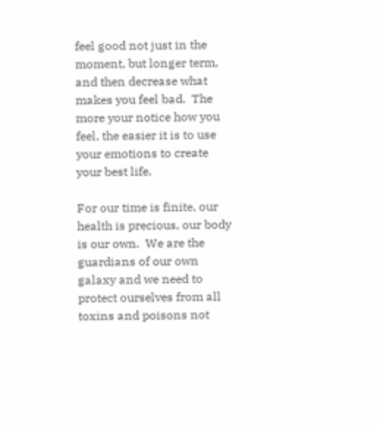feel good not just in the moment, but longer term, and then decrease what makes you feel bad.  The more your notice how you feel, the easier it is to use your emotions to create your best life.

For our time is finite, our health is precious, our body is our own.  We are the guardians of our own galaxy and we need to protect ourselves from all toxins and poisons not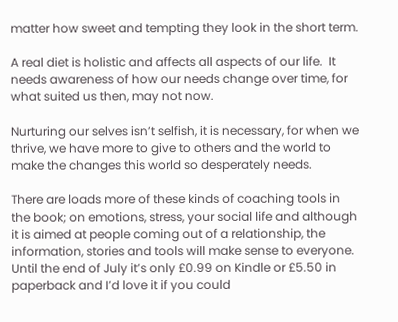matter how sweet and tempting they look in the short term.

A real diet is holistic and affects all aspects of our life.  It needs awareness of how our needs change over time, for what suited us then, may not now.

Nurturing our selves isn’t selfish, it is necessary, for when we thrive, we have more to give to others and the world to make the changes this world so desperately needs.

There are loads more of these kinds of coaching tools in the book; on emotions, stress, your social life and although it is aimed at people coming out of a relationship, the information, stories and tools will make sense to everyone.  Until the end of July it’s only £0.99 on Kindle or £5.50 in paperback and I’d love it if you could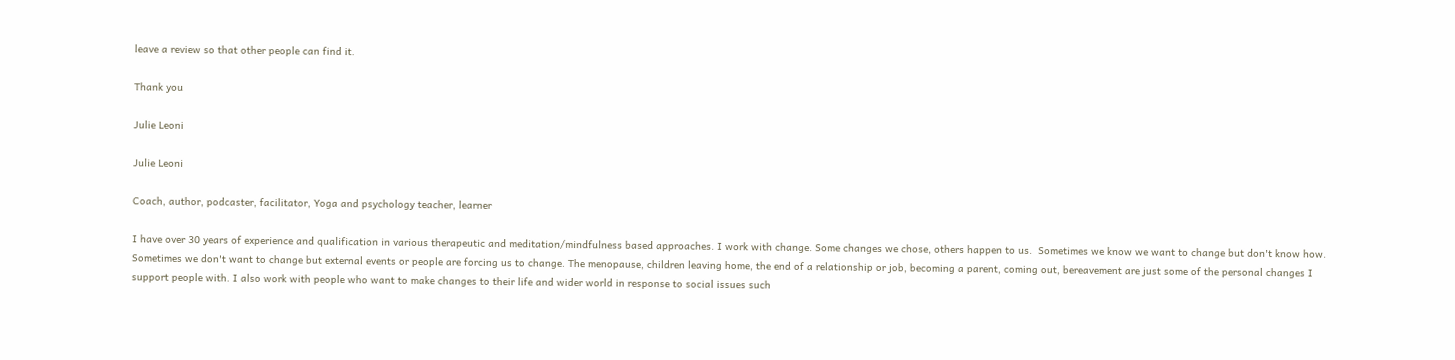leave a review so that other people can find it.

Thank you

Julie Leoni

Julie Leoni

Coach, author, podcaster, facilitator, Yoga and psychology teacher, learner

I have over 30 years of experience and qualification in various therapeutic and meditation/mindfulness based approaches. I work with change. Some changes we chose, others happen to us.  Sometimes we know we want to change but don't know how. Sometimes we don't want to change but external events or people are forcing us to change. The menopause, children leaving home, the end of a relationship or job, becoming a parent, coming out, bereavement are just some of the personal changes I support people with. I also work with people who want to make changes to their life and wider world in response to social issues such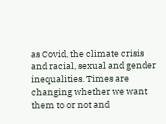as Covid, the climate crisis and racial, sexual and gender inequalities. Times are changing whether we want them to or not and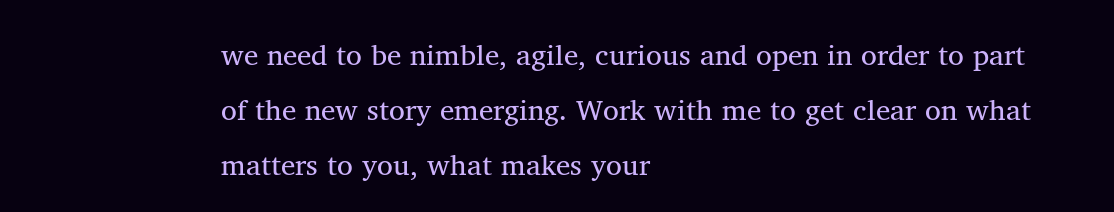we need to be nimble, agile, curious and open in order to part of the new story emerging. Work with me to get clear on what matters to you, what makes your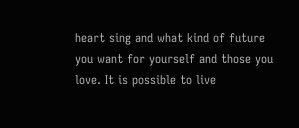heart sing and what kind of future you want for yourself and those you love. It is possible to live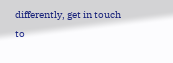differently, get in touch to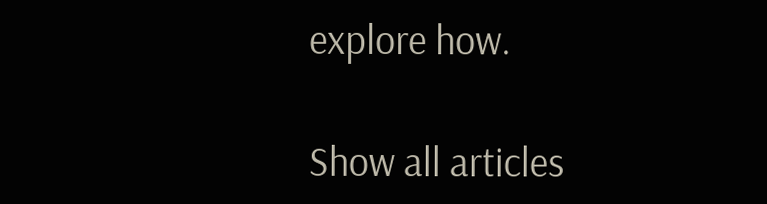explore how.

Show all articles